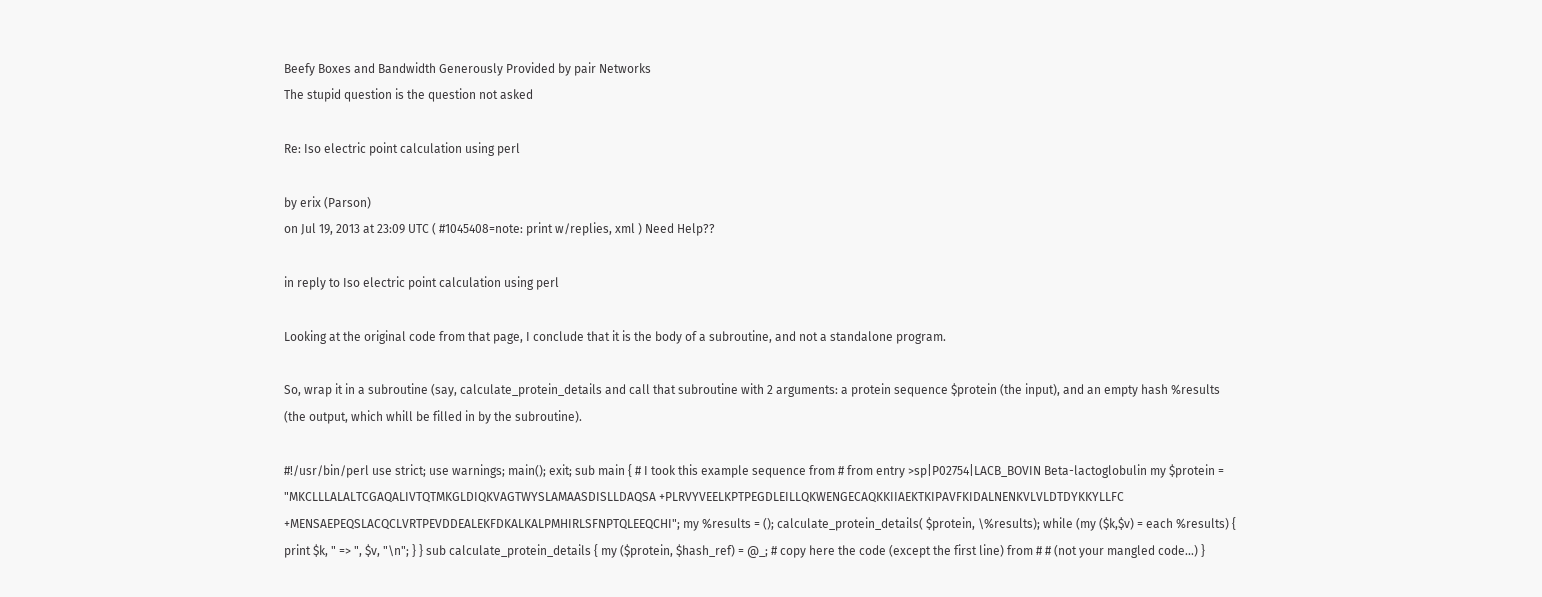Beefy Boxes and Bandwidth Generously Provided by pair Networks
The stupid question is the question not asked

Re: Iso electric point calculation using perl

by erix (Parson)
on Jul 19, 2013 at 23:09 UTC ( #1045408=note: print w/replies, xml ) Need Help??

in reply to Iso electric point calculation using perl

Looking at the original code from that page, I conclude that it is the body of a subroutine, and not a standalone program.

So, wrap it in a subroutine (say, calculate_protein_details and call that subroutine with 2 arguments: a protein sequence $protein (the input), and an empty hash %results (the output, which whill be filled in by the subroutine).

#!/usr/bin/perl use strict; use warnings; main(); exit; sub main { # I took this example sequence from # from entry >sp|P02754|LACB_BOVIN Beta-lactoglobulin my $protein = "MKCLLLALALTCGAQALIVTQTMKGLDIQKVAGTWYSLAMAASDISLLDAQSA +PLRVYVEELKPTPEGDLEILLQKWENGECAQKKIIAEKTKIPAVFKIDALNENKVLVLDTDYKKYLLFC +MENSAEPEQSLACQCLVRTPEVDDEALEKFDKALKALPMHIRLSFNPTQLEEQCHI"; my %results = (); calculate_protein_details( $protein, \%results); while (my ($k,$v) = each %results) { print $k, " => ", $v, "\n"; } } sub calculate_protein_details { my ($protein, $hash_ref) = @_; # copy here the code (except the first line) from # # (not your mangled code...) }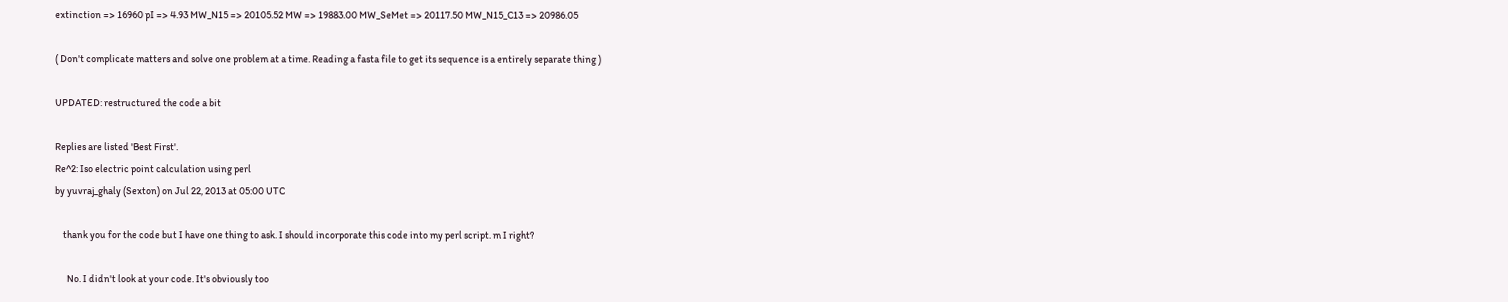extinction => 16960 pI => 4.93 MW_N15 => 20105.52 MW => 19883.00 MW_SeMet => 20117.50 MW_N15_C13 => 20986.05

( Don't complicate matters and solve one problem at a time. Reading a fasta file to get its sequence is a entirely separate thing )

UPDATED: restructured the code a bit

Replies are listed 'Best First'.
Re^2: Iso electric point calculation using perl
by yuvraj_ghaly (Sexton) on Jul 22, 2013 at 05:00 UTC

    thank you for the code but I have one thing to ask. I should incorporate this code into my perl script. m I right?

      No. I didn't look at your code. It's obviously too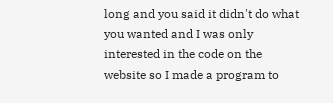long and you said it didn't do what you wanted and I was only interested in the code on the website so I made a program to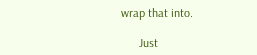wrap that into.

      Just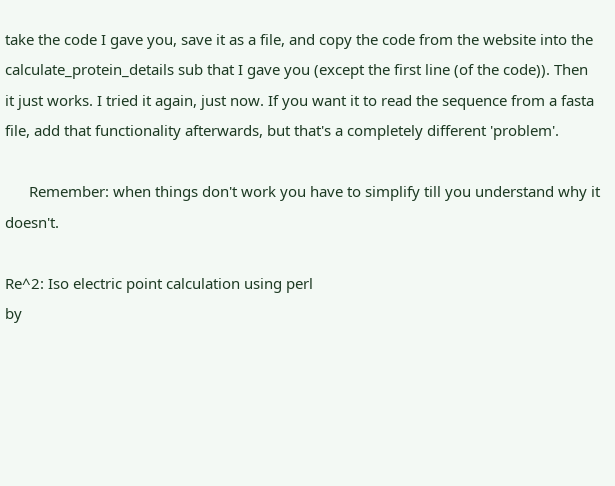take the code I gave you, save it as a file, and copy the code from the website into the calculate_protein_details sub that I gave you (except the first line (of the code)). Then it just works. I tried it again, just now. If you want it to read the sequence from a fasta file, add that functionality afterwards, but that's a completely different 'problem'.

      Remember: when things don't work you have to simplify till you understand why it doesn't.

Re^2: Iso electric point calculation using perl
by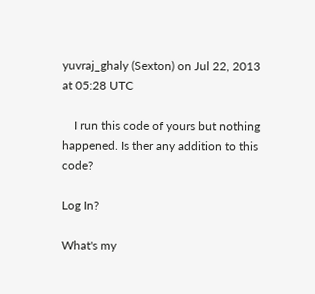yuvraj_ghaly (Sexton) on Jul 22, 2013 at 05:28 UTC

    I run this code of yours but nothing happened. Is ther any addition to this code?

Log In?

What's my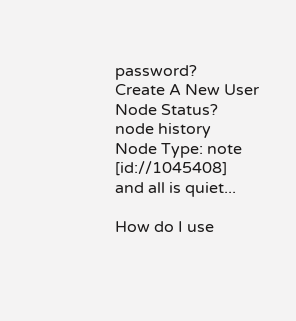password?
Create A New User
Node Status?
node history
Node Type: note [id://1045408]
and all is quiet...

How do I use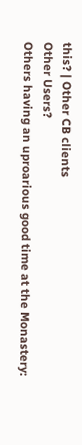this? | Other CB clients
Other Users?
Others having an uproarious good time at the Monastery: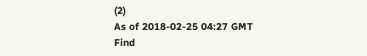(2)
As of 2018-02-25 04:27 GMT
Find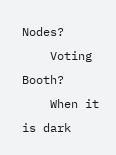Nodes?
    Voting Booth?
    When it is dark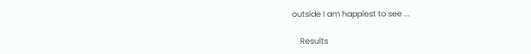outside I am happiest to see ...

    Results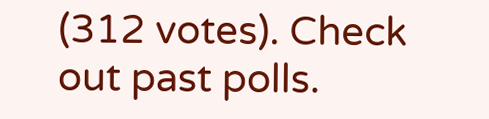(312 votes). Check out past polls.